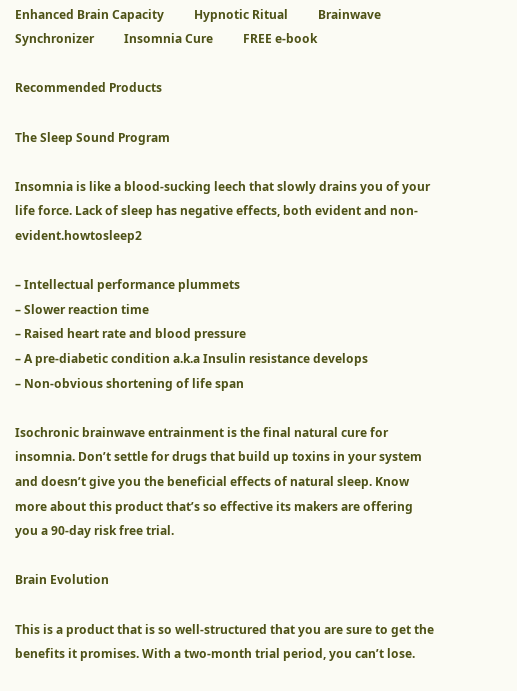Enhanced Brain Capacity          Hypnotic Ritual          Brainwave Synchronizer          Insomnia Cure          FREE e-book

Recommended Products

The Sleep Sound Program

Insomnia is like a blood-sucking leech that slowly drains you of your life force. Lack of sleep has negative effects, both evident and non-evident.howtosleep2

– Intellectual performance plummets
– Slower reaction time
– Raised heart rate and blood pressure
– A pre-diabetic condition a.k.a Insulin resistance develops
– Non-obvious shortening of life span

Isochronic brainwave entrainment is the final natural cure for insomnia. Don’t settle for drugs that build up toxins in your system and doesn’t give you the beneficial effects of natural sleep. Know more about this product that’s so effective its makers are offering you a 90-day risk free trial.

Brain Evolution

This is a product that is so well-structured that you are sure to get the benefits it promises. With a two-month trial period, you can’t lose.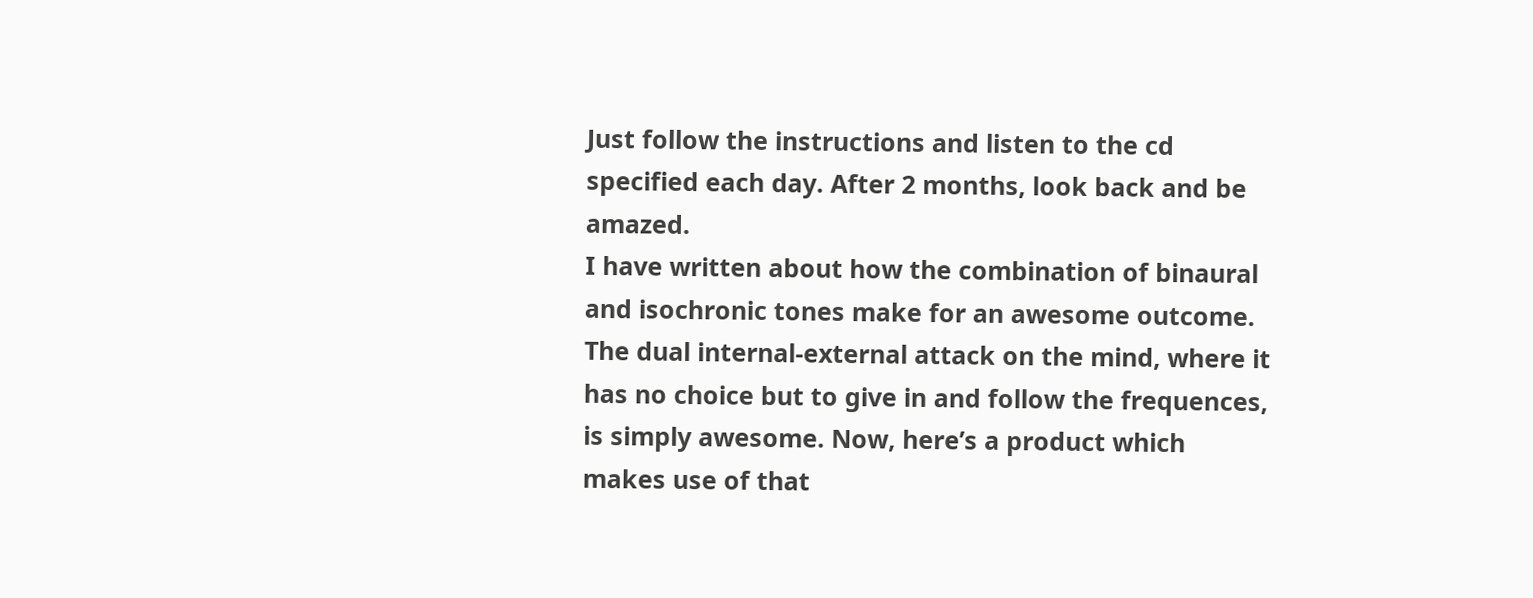Just follow the instructions and listen to the cd specified each day. After 2 months, look back and be amazed.
I have written about how the combination of binaural and isochronic tones make for an awesome outcome. The dual internal-external attack on the mind, where it has no choice but to give in and follow the frequences, is simply awesome. Now, here’s a product which makes use of that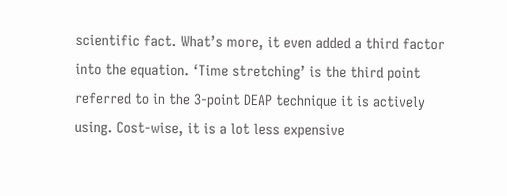scientific fact. What’s more, it even added a third factor into the equation. ‘Time stretching’ is the third point referred to in the 3-point DEAP technique it is actively using. Cost-wise, it is a lot less expensive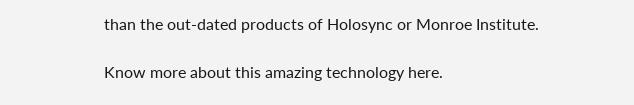than the out-dated products of Holosync or Monroe Institute.

Know more about this amazing technology here.